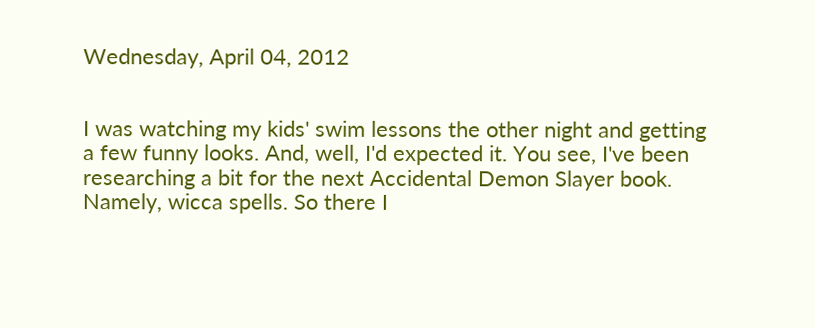Wednesday, April 04, 2012


I was watching my kids' swim lessons the other night and getting a few funny looks. And, well, I'd expected it. You see, I've been researching a bit for the next Accidental Demon Slayer book. Namely, wicca spells. So there I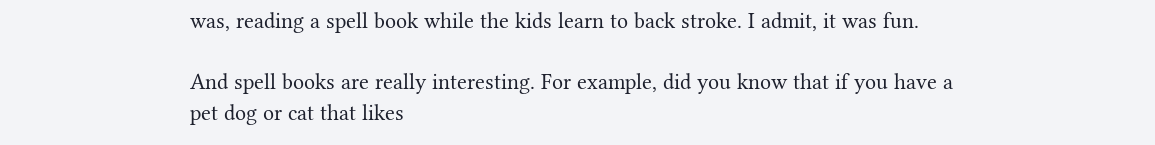was, reading a spell book while the kids learn to back stroke. I admit, it was fun.

And spell books are really interesting. For example, did you know that if you have a pet dog or cat that likes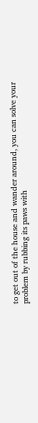to get out of the house and wander around, you can solve your problem by rubbing its paws with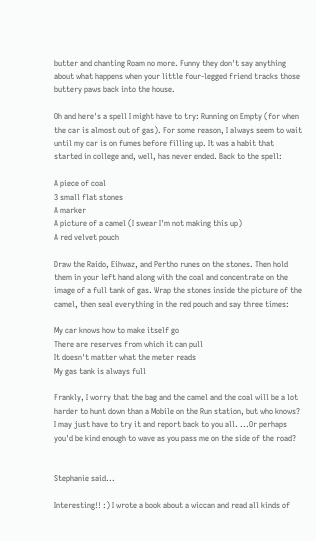butter and chanting Roam no more. Funny they don't say anything about what happens when your little four-legged friend tracks those buttery paws back into the house.

Oh and here's a spell I might have to try: Running on Empty (for when the car is almost out of gas). For some reason, I always seem to wait until my car is on fumes before filling up. It was a habit that started in college and, well, has never ended. Back to the spell:

A piece of coal
3 small flat stones
A marker
A picture of a camel (I swear I'm not making this up)
A red velvet pouch

Draw the Raido, Eihwaz, and Pertho runes on the stones. Then hold them in your left hand along with the coal and concentrate on the image of a full tank of gas. Wrap the stones inside the picture of the camel, then seal everything in the red pouch and say three times:

My car knows how to make itself go
There are reserves from which it can pull
It doesn't matter what the meter reads
My gas tank is always full

Frankly, I worry that the bag and the camel and the coal will be a lot harder to hunt down than a Mobile on the Run station, but who knows? I may just have to try it and report back to you all. ...Or perhaps you'd be kind enough to wave as you pass me on the side of the road?


Stephanie said...

Interesting!! :) I wrote a book about a wiccan and read all kinds of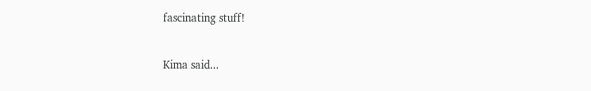fascinating stuff!

Kima said...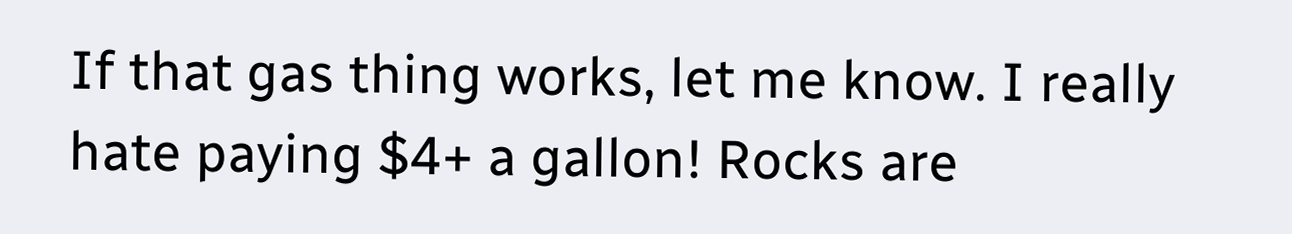If that gas thing works, let me know. I really hate paying $4+ a gallon! Rocks are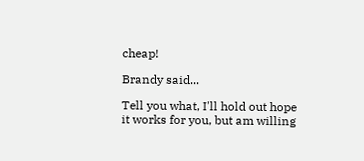cheap!

Brandy said...

Tell you what, I'll hold out hope it works for you, but am willing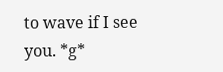to wave if I see you. *g*